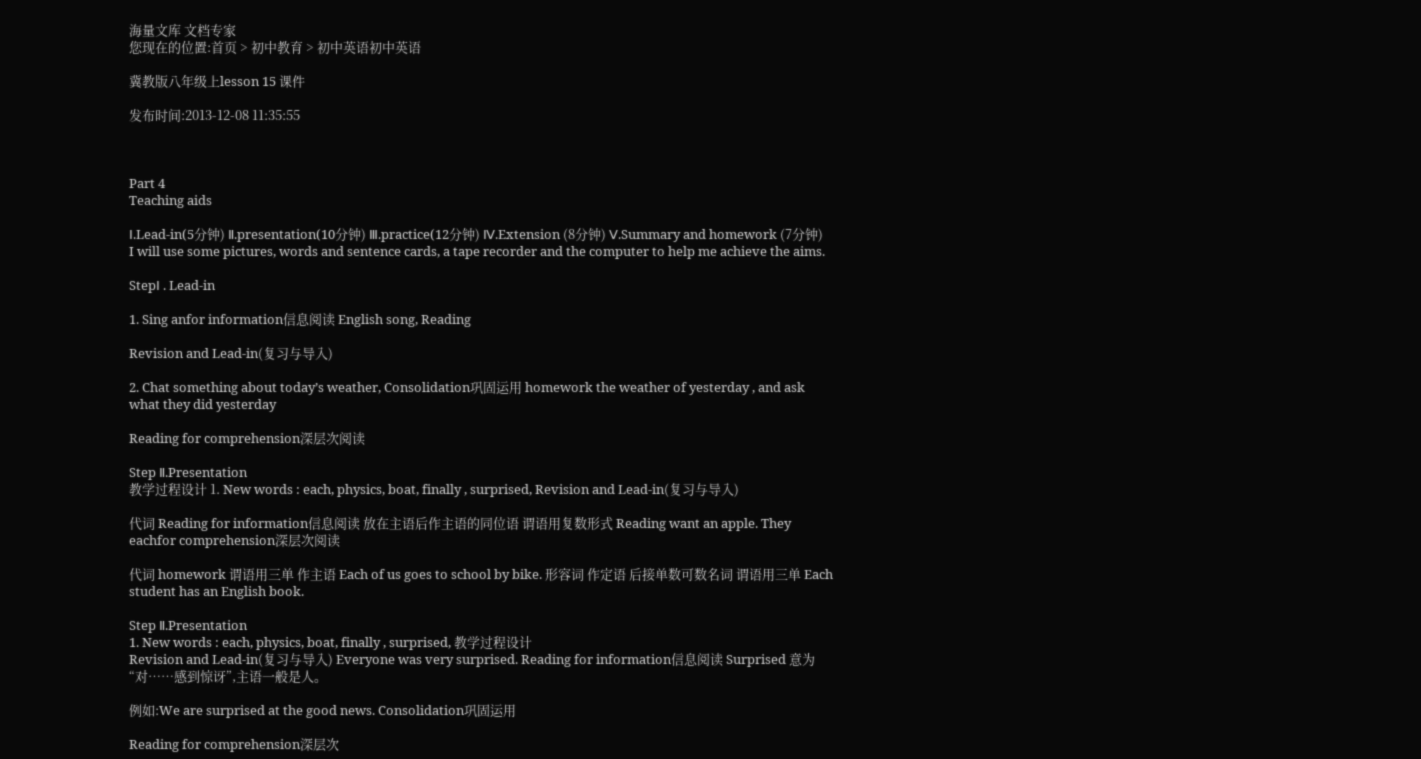海量文库 文档专家
您现在的位置:首页 > 初中教育 > 初中英语初中英语

冀教版八年级上lesson 15 课件

发布时间:2013-12-08 11:35:55



Part 4
Teaching aids

Ⅰ.Lead-in(5分钟) Ⅱ.presentation(10分钟) Ⅲ.practice(12分钟) Ⅳ.Extension (8分钟) Ⅴ.Summary and homework (7分钟)
I will use some pictures, words and sentence cards, a tape recorder and the computer to help me achieve the aims.

StepⅠ . Lead-in

1. Sing anfor information信息阅读 English song, Reading

Revision and Lead-in(复习与导入)

2. Chat something about today’s weather, Consolidation巩固运用 homework the weather of yesterday , and ask what they did yesterday

Reading for comprehension深层次阅读

Step Ⅱ.Presentation
教学过程设计 1. New words : each, physics, boat, finally , surprised, Revision and Lead-in(复习与导入)

代词 Reading for information信息阅读 放在主语后作主语的同位语 谓语用复数形式 Reading want an apple. They eachfor comprehension深层次阅读

代词 homework 谓语用三单 作主语 Each of us goes to school by bike. 形容词 作定语 后接单数可数名词 谓语用三单 Each student has an English book.

Step Ⅱ.Presentation
1. New words : each, physics, boat, finally , surprised, 教学过程设计
Revision and Lead-in(复习与导入) Everyone was very surprised. Reading for information信息阅读 Surprised 意为“对……感到惊讶”,主语一般是人。

例如:We are surprised at the good news. Consolidation巩固运用

Reading for comprehension深层次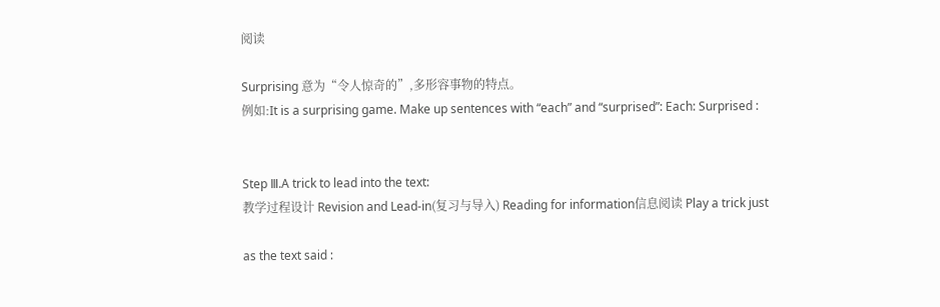阅读

Surprising 意为“令人惊奇的”,多形容事物的特点。
例如:It is a surprising game. Make up sentences with “each” and “surprised”: Each: Surprised :


Step Ⅲ.A trick to lead into the text:
教学过程设计 Revision and Lead-in(复习与导入) Reading for information信息阅读 Play a trick just

as the text said :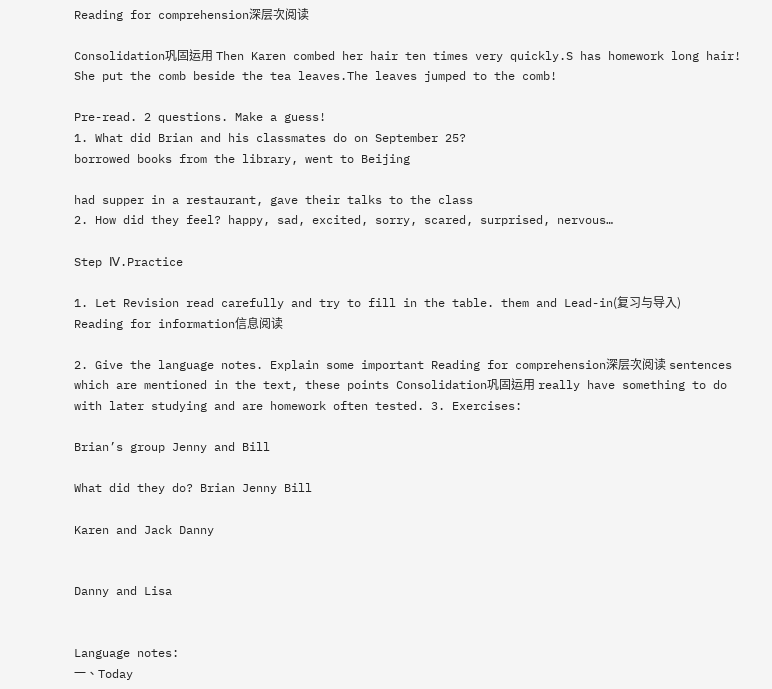Reading for comprehension深层次阅读

Consolidation巩固运用 Then Karen combed her hair ten times very quickly.S has homework long hair! She put the comb beside the tea leaves.The leaves jumped to the comb!

Pre-read. 2 questions. Make a guess!
1. What did Brian and his classmates do on September 25?
borrowed books from the library, went to Beijing

had supper in a restaurant, gave their talks to the class
2. How did they feel? happy, sad, excited, sorry, scared, surprised, nervous…

Step Ⅳ.Practice

1. Let Revision read carefully and try to fill in the table. them and Lead-in(复习与导入)
Reading for information信息阅读

2. Give the language notes. Explain some important Reading for comprehension深层次阅读 sentences which are mentioned in the text, these points Consolidation巩固运用 really have something to do with later studying and are homework often tested. 3. Exercises:

Brian’s group Jenny and Bill

What did they do? Brian Jenny Bill

Karen and Jack Danny


Danny and Lisa


Language notes:
一、Today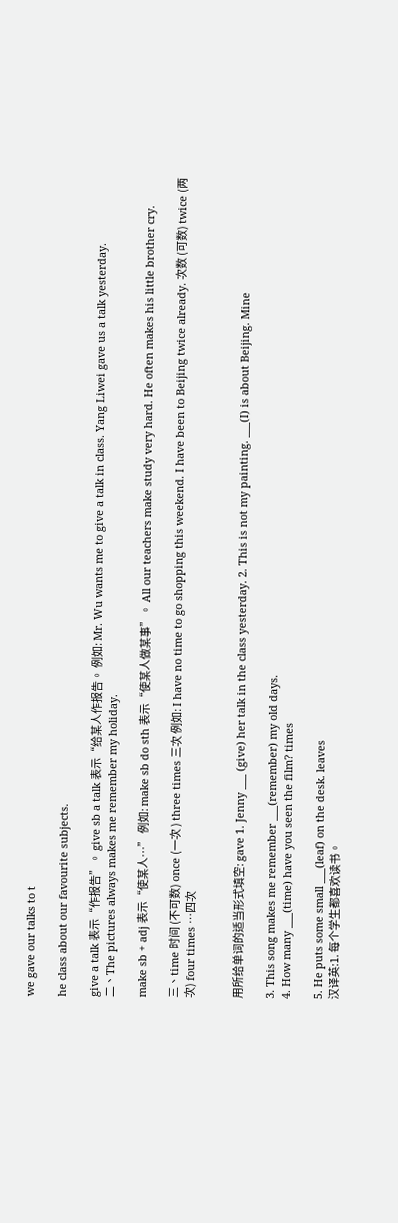we gave our talks to t

he class about our favourite subjects.

give a talk 表示“作报告”。 give sb a talk 表示“给某人作报告。 例如: Mr. Wu wants me to give a talk in class. Yang Liwei gave us a talk yesterday.
二、The pictures always makes me remember my holiday.

make sb + adj 表示“使某人…” 例如: make sb do sth 表示“使某人做某事”。 All our teachers make study very hard. He often makes his little brother cry.

三、time 时间 (不可数) once (一次 ) three times 三次 例如: I have no time to go shopping this weekend. I have been to Beijing twice already. 次数 (可数) twice (两次) four times …四次


用所给单词的适当形式填空: gave 1. Jenny ___ (give) her talk in the class yesterday. 2. This is not my painting. ___(I) is about Beijing. Mine

3. This song makes me remember ___(remember) my old days.
4. How many ___(time) have you seen the film? times

5. He puts some small ___(leaf) on the desk. leaves
汉译英:1. 每个学生都喜欢读书。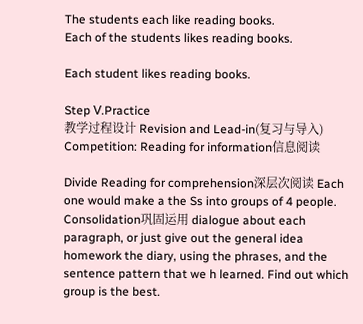The students each like reading books.
Each of the students likes reading books.

Each student likes reading books.

Step Ⅴ.Practice
教学过程设计 Revision and Lead-in(复习与导入) Competition: Reading for information信息阅读

Divide Reading for comprehension深层次阅读 Each one would make a the Ss into groups of 4 people. Consolidation巩固运用 dialogue about each paragraph, or just give out the general idea homework the diary, using the phrases, and the sentence pattern that we h learned. Find out which group is the best.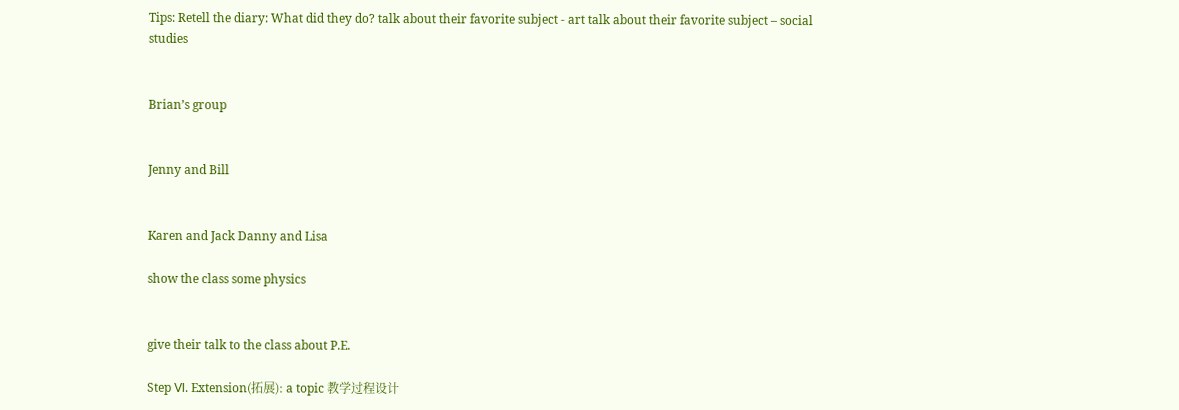Tips: Retell the diary: What did they do? talk about their favorite subject - art talk about their favorite subject – social studies


Brian’s group


Jenny and Bill


Karen and Jack Danny and Lisa

show the class some physics


give their talk to the class about P.E.

Step Ⅵ. Extension(拓展): a topic 教学过程设计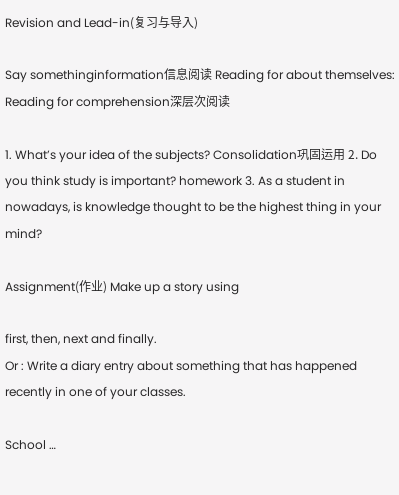Revision and Lead-in(复习与导入)

Say somethinginformation信息阅读 Reading for about themselves:
Reading for comprehension深层次阅读

1. What’s your idea of the subjects? Consolidation巩固运用 2. Do you think study is important? homework 3. As a student in nowadays, is knowledge thought to be the highest thing in your mind?

Assignment(作业) Make up a story using

first, then, next and finally.
Or : Write a diary entry about something that has happened recently in one of your classes.

School …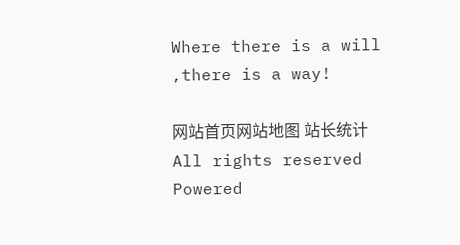Where there is a will ,there is a way!

网站首页网站地图 站长统计
All rights reserved Powered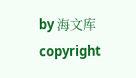by 海文库
copyright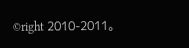©right 2010-2011。